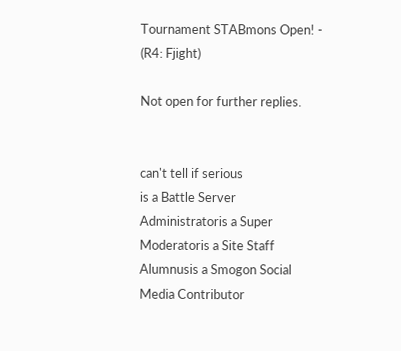Tournament STABmons Open! - (R4: Fjight)

Not open for further replies.


can't tell if serious
is a Battle Server Administratoris a Super Moderatoris a Site Staff Alumnusis a Smogon Social Media Contributor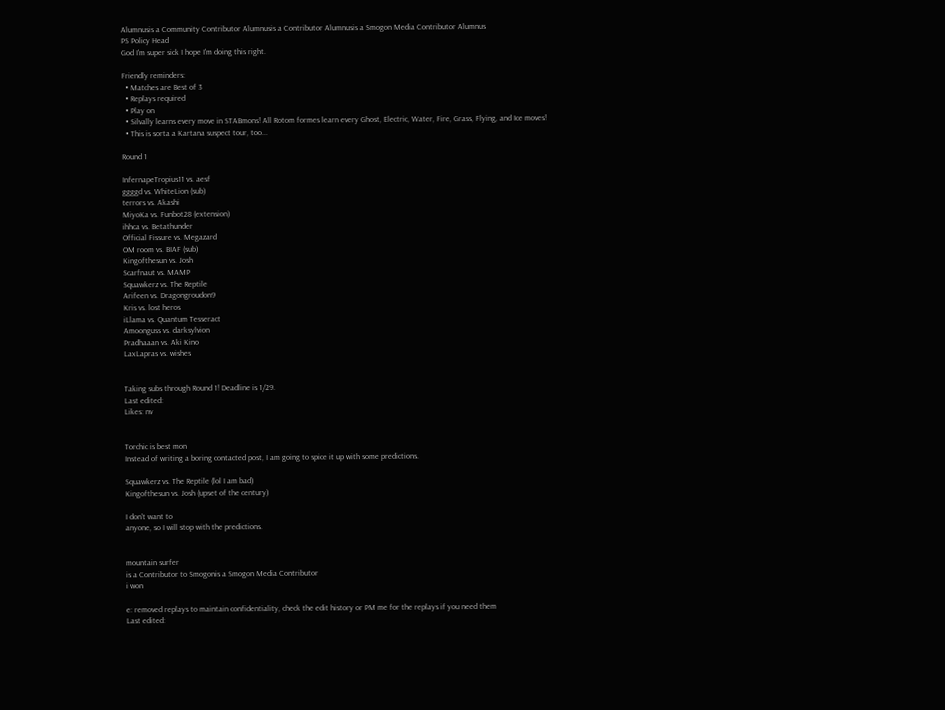Alumnusis a Community Contributor Alumnusis a Contributor Alumnusis a Smogon Media Contributor Alumnus
PS Policy Head
God I'm super sick I hope I'm doing this right.

Friendly reminders:
  • Matches are Best of 3
  • Replays required
  • Play on
  • Silvally learns every move in STABmons! All Rotom formes learn every Ghost, Electric, Water, Fire, Grass, Flying, and Ice moves!
  • This is sorta a Kartana suspect tour, too...

Round 1

InfernapeTropius11 vs. aesf
ggggd vs. WhiteLion (sub)
terrors vs. Akashi
MiyoKa vs. Funbot28 (extension)
ihhca vs. Betathunder
Official Fissure vs. Megazard
OM room vs. BIAF (sub)
Kingofthesun vs. Josh
Scarfnaut vs. MAMP
Squawkerz vs. The Reptile
Arifeen vs. Dragongroudon9
Kris vs. lost heros
iLlama vs. Quantum Tesseract
Amoonguss vs. darksylvion
Pradhaaan vs. Aki Kino
LaxLapras vs. wishes


Taking subs through Round 1! Deadline is 1/29.
Last edited:
Likes: nv


Torchic is best mon
Instead of writing a boring contacted post, I am going to spice it up with some predictions.

Squawkerz vs. The Reptile (lol I am bad)
Kingofthesun vs. Josh (upset of the century)

I don't want to
anyone, so I will stop with the predictions.


mountain surfer
is a Contributor to Smogonis a Smogon Media Contributor
i won

e: removed replays to maintain confidentiality, check the edit history or PM me for the replays if you need them
Last edited: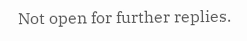Not open for further replies.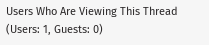Users Who Are Viewing This Thread (Users: 1, Guests: 0)